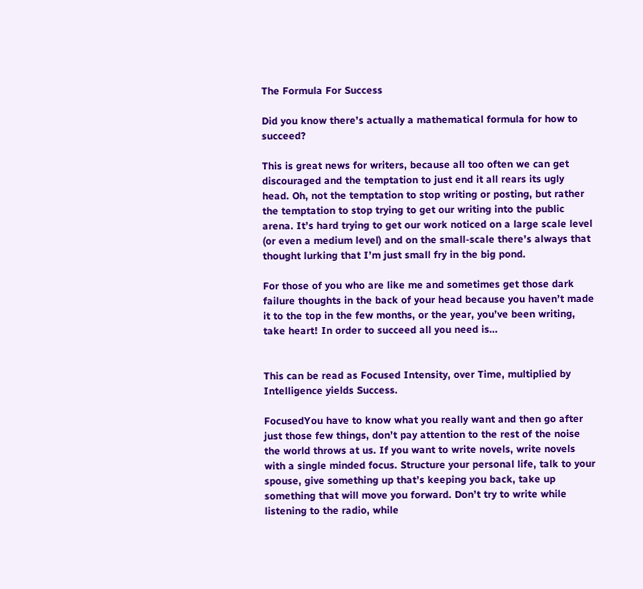The Formula For Success

Did you know there’s actually a mathematical formula for how to succeed?

This is great news for writers, because all too often we can get discouraged and the temptation to just end it all rears its ugly head. Oh, not the temptation to stop writing or posting, but rather the temptation to stop trying to get our writing into the public arena. It’s hard trying to get our work noticed on a large scale level (or even a medium level) and on the small-scale there’s always that thought lurking that I’m just small fry in the big pond.

For those of you who are like me and sometimes get those dark failure thoughts in the back of your head because you haven’t made it to the top in the few months, or the year, you’ve been writing, take heart! In order to succeed all you need is…


This can be read as Focused Intensity, over Time, multiplied by Intelligence yields Success.

FocusedYou have to know what you really want and then go after just those few things, don’t pay attention to the rest of the noise the world throws at us. If you want to write novels, write novels with a single minded focus. Structure your personal life, talk to your spouse, give something up that’s keeping you back, take up something that will move you forward. Don’t try to write while listening to the radio, while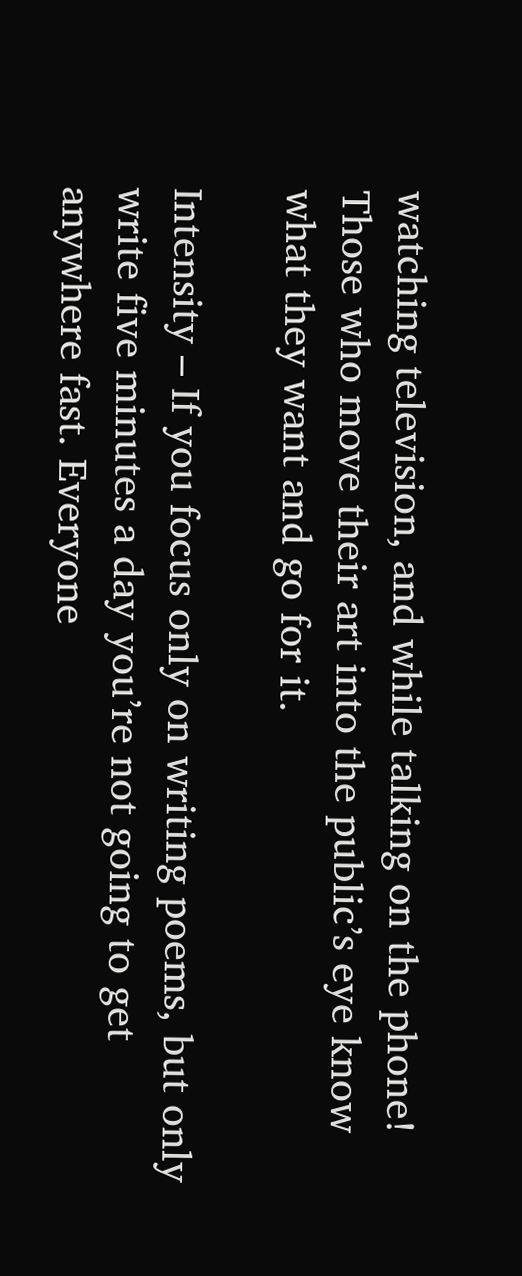watching television, and while talking on the phone! Those who move their art into the public’s eye know what they want and go for it.

Intensity – If you focus only on writing poems, but only write five minutes a day you’re not going to get anywhere fast. Everyone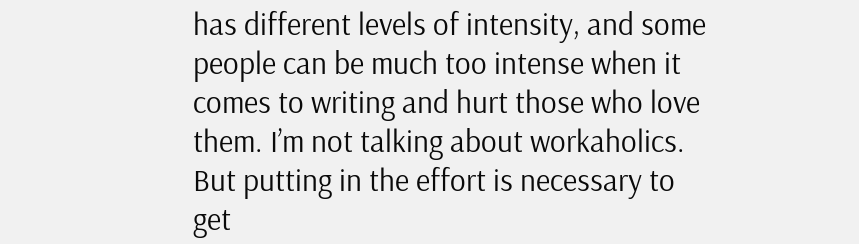has different levels of intensity, and some people can be much too intense when it comes to writing and hurt those who love them. I’m not talking about workaholics. But putting in the effort is necessary to get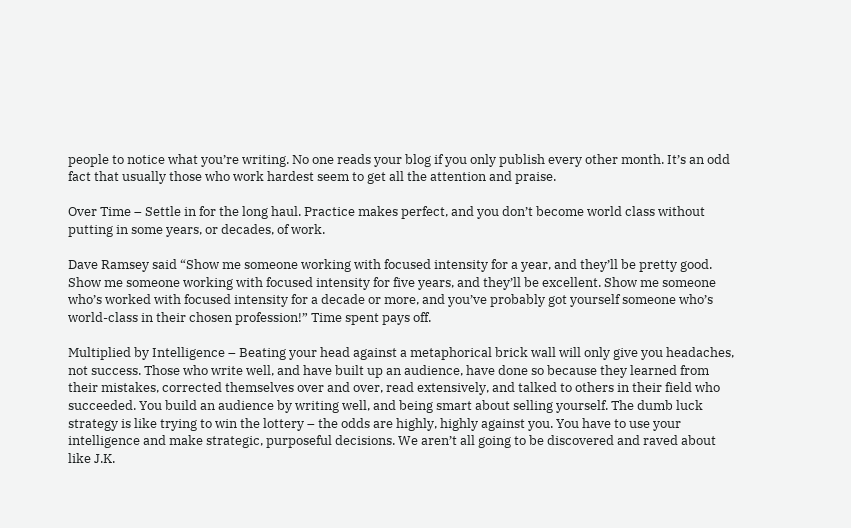people to notice what you’re writing. No one reads your blog if you only publish every other month. It’s an odd fact that usually those who work hardest seem to get all the attention and praise.

Over Time – Settle in for the long haul. Practice makes perfect, and you don’t become world class without putting in some years, or decades, of work.

Dave Ramsey said “Show me someone working with focused intensity for a year, and they’ll be pretty good. Show me someone working with focused intensity for five years, and they’ll be excellent. Show me someone who’s worked with focused intensity for a decade or more, and you’ve probably got yourself someone who’s world-class in their chosen profession!” Time spent pays off.

Multiplied by Intelligence – Beating your head against a metaphorical brick wall will only give you headaches, not success. Those who write well, and have built up an audience, have done so because they learned from their mistakes, corrected themselves over and over, read extensively, and talked to others in their field who succeeded. You build an audience by writing well, and being smart about selling yourself. The dumb luck strategy is like trying to win the lottery – the odds are highly, highly against you. You have to use your intelligence and make strategic, purposeful decisions. We aren’t all going to be discovered and raved about like J.K.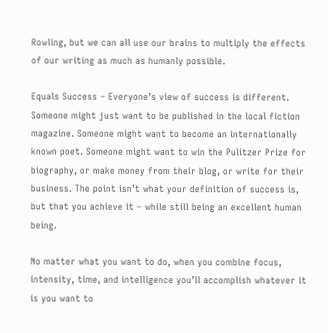Rowling, but we can all use our brains to multiply the effects of our writing as much as humanly possible.

Equals Success – Everyone’s view of success is different. Someone might just want to be published in the local fiction magazine. Someone might want to become an internationally known poet. Someone might want to win the Pulitzer Prize for biography, or make money from their blog, or write for their business. The point isn’t what your definition of success is, but that you achieve it – while still being an excellent human being.

No matter what you want to do, when you combine focus, intensity, time, and intelligence you’ll accomplish whatever it is you want to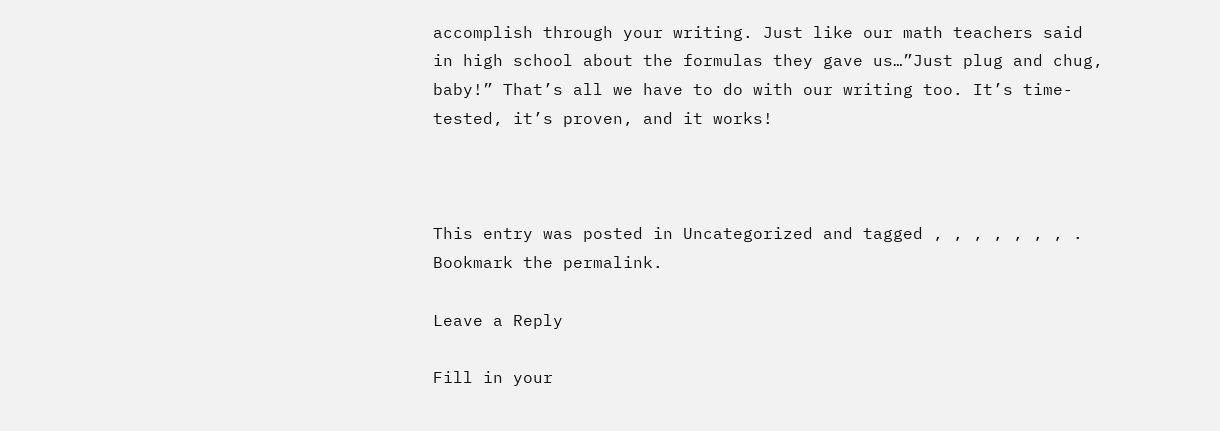accomplish through your writing. Just like our math teachers said in high school about the formulas they gave us…”Just plug and chug, baby!” That’s all we have to do with our writing too. It’s time-tested, it’s proven, and it works!



This entry was posted in Uncategorized and tagged , , , , , , , . Bookmark the permalink.

Leave a Reply

Fill in your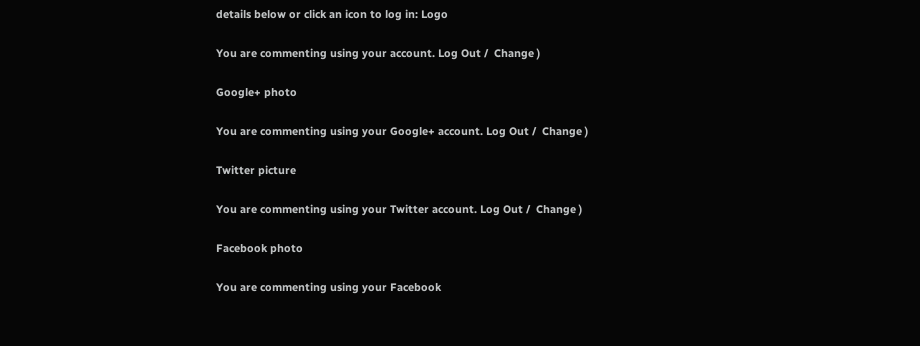details below or click an icon to log in: Logo

You are commenting using your account. Log Out /  Change )

Google+ photo

You are commenting using your Google+ account. Log Out /  Change )

Twitter picture

You are commenting using your Twitter account. Log Out /  Change )

Facebook photo

You are commenting using your Facebook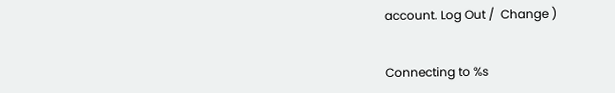account. Log Out /  Change )


Connecting to %s